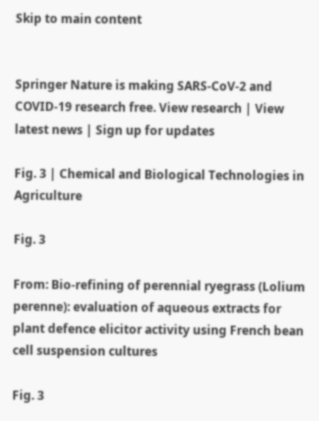Skip to main content


Springer Nature is making SARS-CoV-2 and COVID-19 research free. View research | View latest news | Sign up for updates

Fig. 3 | Chemical and Biological Technologies in Agriculture

Fig. 3

From: Bio-refining of perennial ryegrass (Lolium perenne): evaluation of aqueous extracts for plant defence elicitor activity using French bean cell suspension cultures

Fig. 3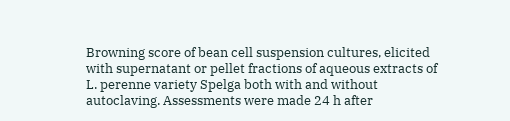Browning score of bean cell suspension cultures, elicited with supernatant or pellet fractions of aqueous extracts of L. perenne variety Spelga both with and without autoclaving. Assessments were made 24 h after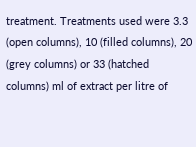treatment. Treatments used were 3.3 (open columns), 10 (filled columns), 20 (grey columns) or 33 (hatched columns) ml of extract per litre of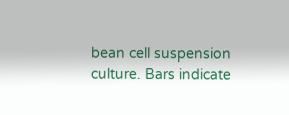bean cell suspension culture. Bars indicate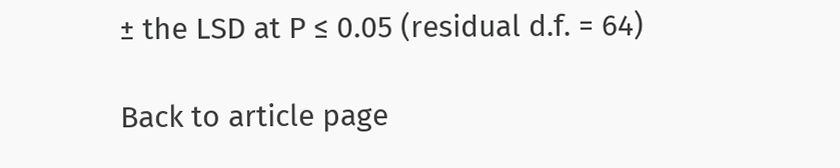± the LSD at P ≤ 0.05 (residual d.f. = 64)

Back to article page